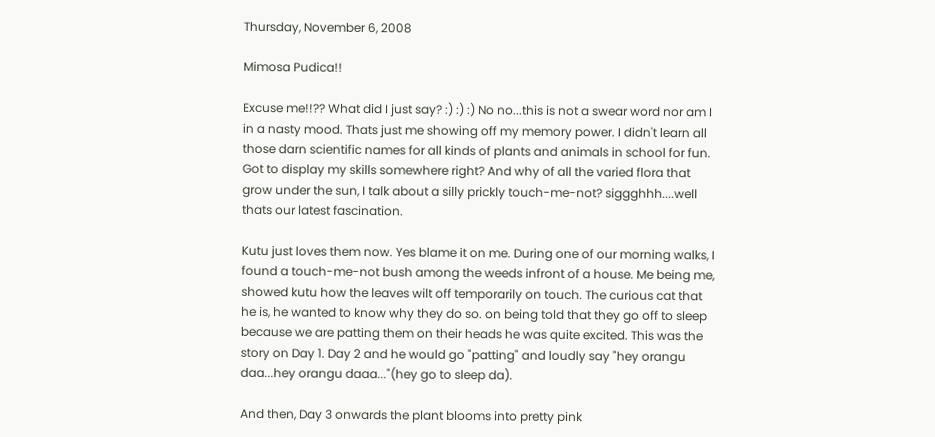Thursday, November 6, 2008

Mimosa Pudica!!

Excuse me!!?? What did I just say? :) :) :) No no...this is not a swear word nor am I in a nasty mood. Thats just me showing off my memory power. I didn't learn all those darn scientific names for all kinds of plants and animals in school for fun. Got to display my skills somewhere right? And why of all the varied flora that grow under the sun, I talk about a silly prickly touch-me-not? siggghhh....well thats our latest fascination.

Kutu just loves them now. Yes blame it on me. During one of our morning walks, I found a touch-me-not bush among the weeds infront of a house. Me being me, showed kutu how the leaves wilt off temporarily on touch. The curious cat that he is, he wanted to know why they do so. on being told that they go off to sleep because we are patting them on their heads he was quite excited. This was the story on Day 1. Day 2 and he would go "patting" and loudly say "hey orangu daa...hey orangu daaa..."(hey go to sleep da).

And then, Day 3 onwards the plant blooms into pretty pink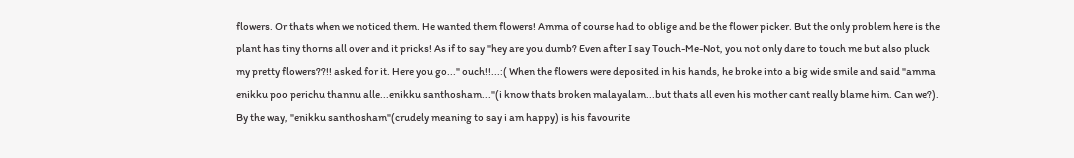flowers. Or thats when we noticed them. He wanted them flowers! Amma of course had to oblige and be the flower picker. But the only problem here is the plant has tiny thorns all over and it pricks! As if to say "hey are you dumb? Even after I say Touch-Me-Not, you not only dare to touch me but also pluck my pretty flowers??!! asked for it. Here you go..." ouch!!...:( When the flowers were deposited in his hands, he broke into a big wide smile and said "amma enikku poo perichu thannu alle...enikku santhosham..."(i know thats broken malayalam...but thats all even his mother cant really blame him. Can we?). By the way, "enikku santhosham"(crudely meaning to say i am happy) is his favourite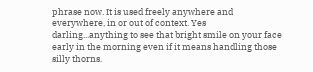phrase now. It is used freely anywhere and everywhere, in or out of context. Yes darling...anything to see that bright smile on your face early in the morning even if it means handling those silly thorns.